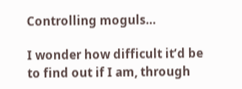Controlling moguls…

I wonder how difficult it’d be to find out if I am, through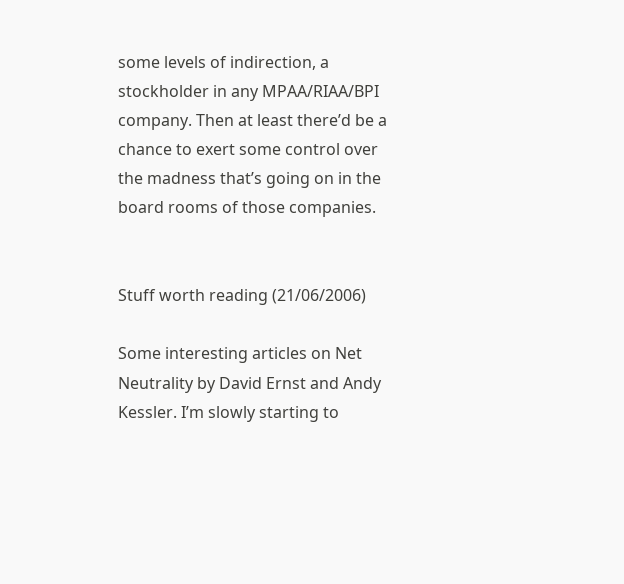some levels of indirection, a stockholder in any MPAA/RIAA/BPI company. Then at least there’d be a chance to exert some control over the madness that’s going on in the board rooms of those companies.


Stuff worth reading (21/06/2006)

Some interesting articles on Net Neutrality by David Ernst and Andy Kessler. I’m slowly starting to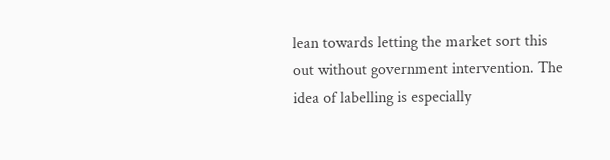lean towards letting the market sort this out without government intervention. The idea of labelling is especially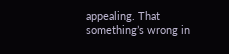appealing. That something’s wrong in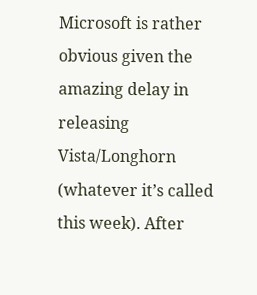Microsoft is rather obvious given the amazing delay in releasing Vista/Longhorn (whatever it’s called this week). After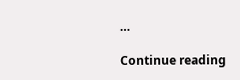…

Continue reading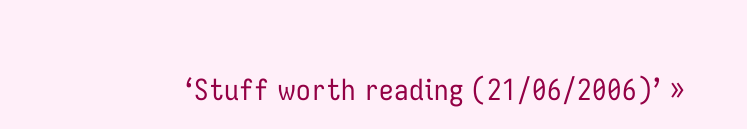‘Stuff worth reading (21/06/2006)’ »